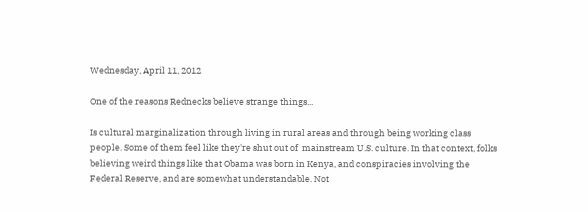Wednesday, April 11, 2012

One of the reasons Rednecks believe strange things...

Is cultural marginalization through living in rural areas and through being working class people. Some of them feel like they're shut out of  mainstream U.S. culture. In that context, folks believing weird things like that Obama was born in Kenya, and conspiracies involving the Federal Reserve, and are somewhat understandable. Not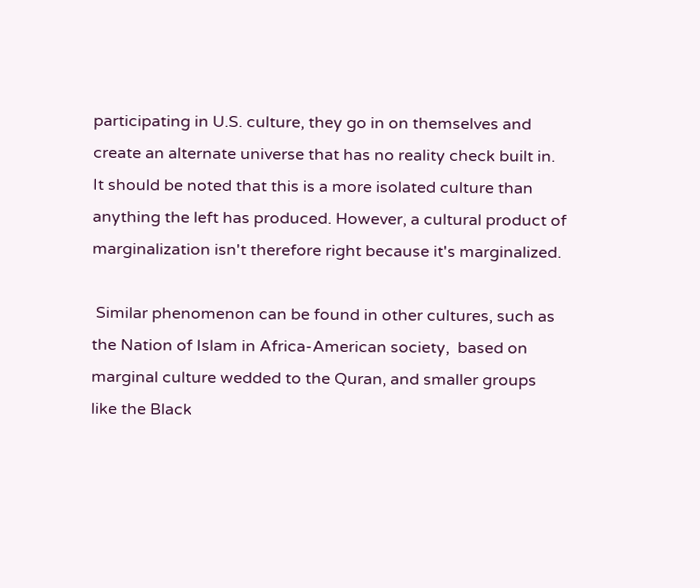participating in U.S. culture, they go in on themselves and create an alternate universe that has no reality check built in. It should be noted that this is a more isolated culture than anything the left has produced. However, a cultural product of marginalization isn't therefore right because it's marginalized.

 Similar phenomenon can be found in other cultures, such as the Nation of Islam in Africa-American society,  based on marginal culture wedded to the Quran, and smaller groups like the Black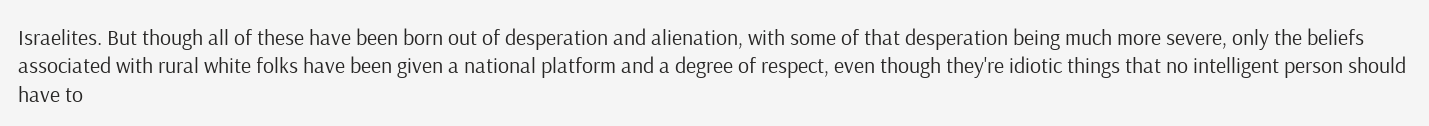Israelites. But though all of these have been born out of desperation and alienation, with some of that desperation being much more severe, only the beliefs associated with rural white folks have been given a national platform and a degree of respect, even though they're idiotic things that no intelligent person should have to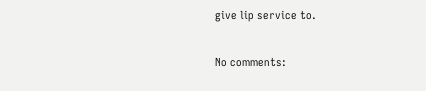give lip service to.

No comments: